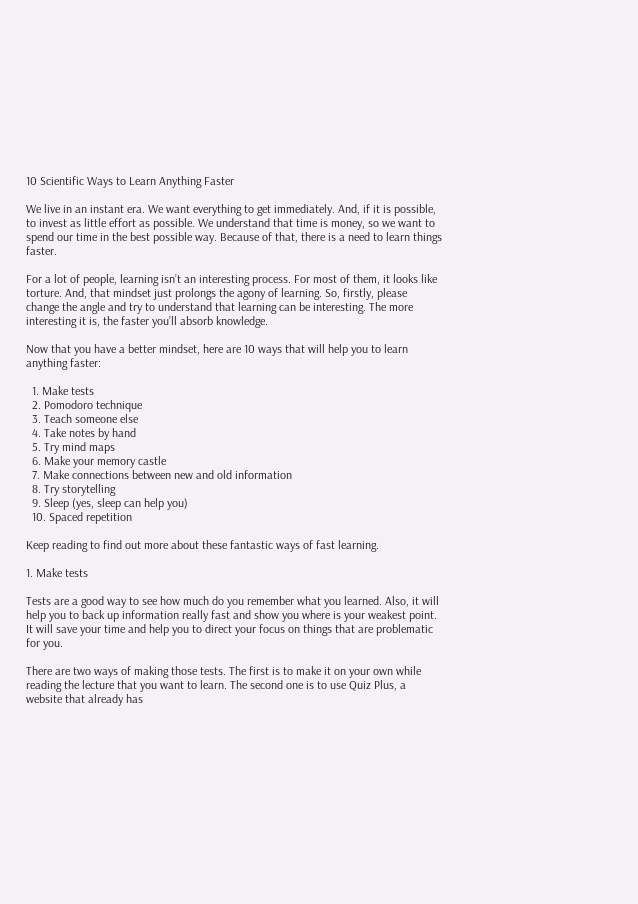10 Scientific Ways to Learn Anything Faster

We live in an instant era. We want everything to get immediately. And, if it is possible, to invest as little effort as possible. We understand that time is money, so we want to spend our time in the best possible way. Because of that, there is a need to learn things faster.

For a lot of people, learning isn’t an interesting process. For most of them, it looks like torture. And, that mindset just prolongs the agony of learning. So, firstly, please change the angle and try to understand that learning can be interesting. The more interesting it is, the faster you’ll absorb knowledge.

Now that you have a better mindset, here are 10 ways that will help you to learn anything faster:

  1. Make tests
  2. Pomodoro technique
  3. Teach someone else
  4. Take notes by hand
  5. Try mind maps
  6. Make your memory castle
  7. Make connections between new and old information
  8. Try storytelling
  9. Sleep (yes, sleep can help you)
  10. Spaced repetition

Keep reading to find out more about these fantastic ways of fast learning.

1. Make tests

Tests are a good way to see how much do you remember what you learned. Also, it will help you to back up information really fast and show you where is your weakest point. It will save your time and help you to direct your focus on things that are problematic for you.

There are two ways of making those tests. The first is to make it on your own while reading the lecture that you want to learn. The second one is to use Quiz Plus, a website that already has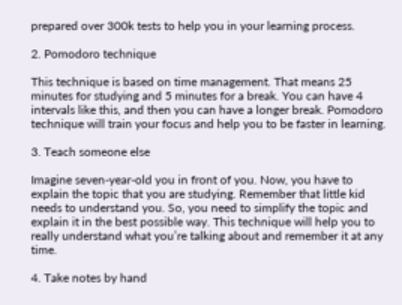prepared over 300k tests to help you in your learning process.

2. Pomodoro technique

This technique is based on time management. That means 25 minutes for studying and 5 minutes for a break. You can have 4 intervals like this, and then you can have a longer break. Pomodoro technique will train your focus and help you to be faster in learning.

3. Teach someone else

Imagine seven-year-old you in front of you. Now, you have to explain the topic that you are studying. Remember that little kid needs to understand you. So, you need to simplify the topic and explain it in the best possible way. This technique will help you to really understand what you’re talking about and remember it at any time.

4. Take notes by hand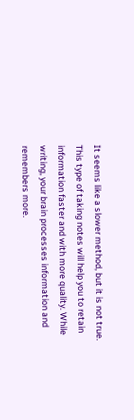It seems like a slower method, but it is not true. This type of taking notes will help you to retain information faster and with more quality. While writing, your brain processes information and remembers more.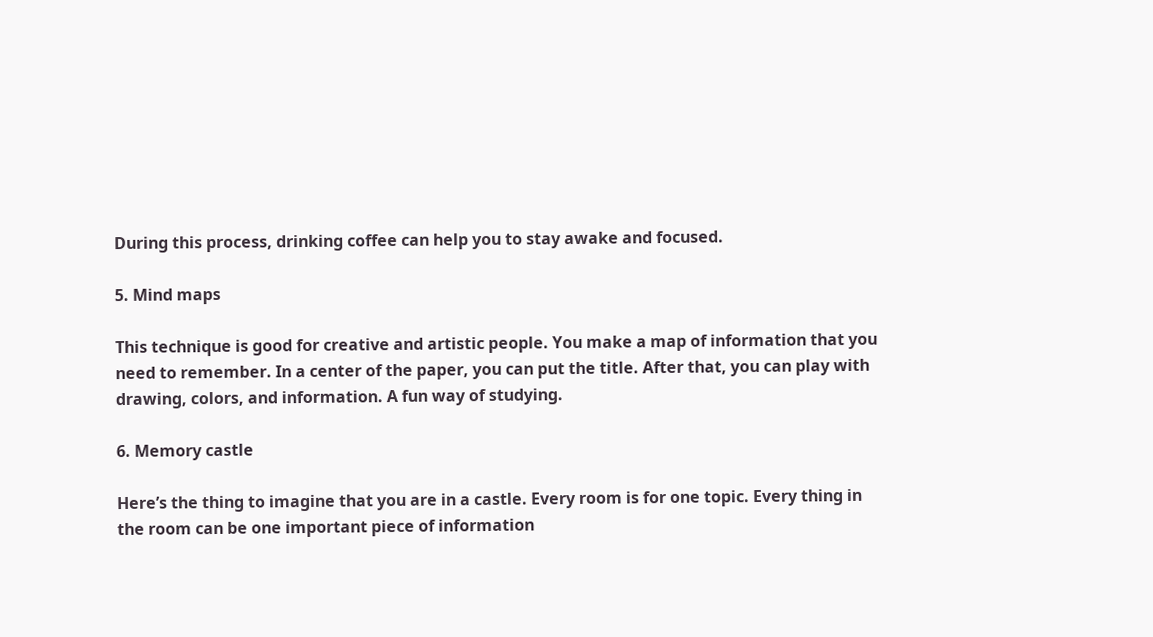During this process, drinking coffee can help you to stay awake and focused.

5. Mind maps

This technique is good for creative and artistic people. You make a map of information that you need to remember. In a center of the paper, you can put the title. After that, you can play with drawing, colors, and information. A fun way of studying.

6. Memory castle

Here’s the thing to imagine that you are in a castle. Every room is for one topic. Every thing in the room can be one important piece of information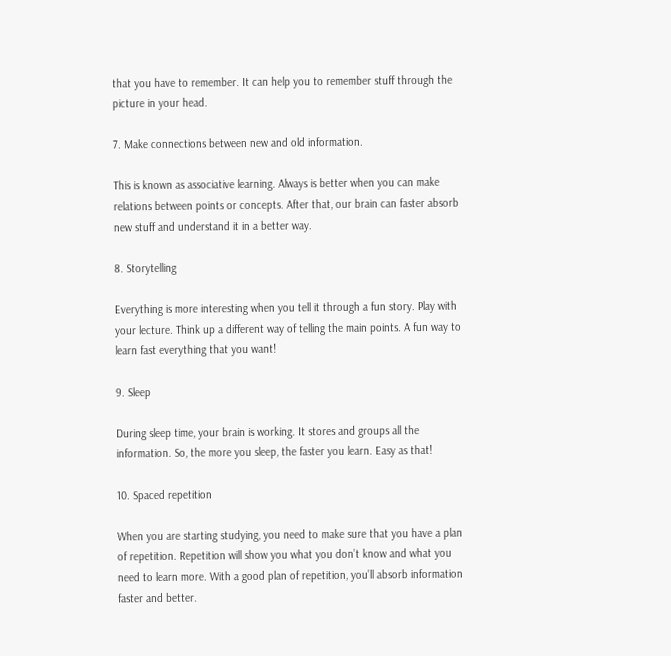that you have to remember. It can help you to remember stuff through the picture in your head.

7. Make connections between new and old information.

This is known as associative learning. Always is better when you can make relations between points or concepts. After that, our brain can faster absorb new stuff and understand it in a better way.

8. Storytelling

Everything is more interesting when you tell it through a fun story. Play with your lecture. Think up a different way of telling the main points. A fun way to learn fast everything that you want!

9. Sleep

During sleep time, your brain is working. It stores and groups all the information. So, the more you sleep, the faster you learn. Easy as that!

10. Spaced repetition

When you are starting studying, you need to make sure that you have a plan of repetition. Repetition will show you what you don’t know and what you need to learn more. With a good plan of repetition, you’ll absorb information faster and better.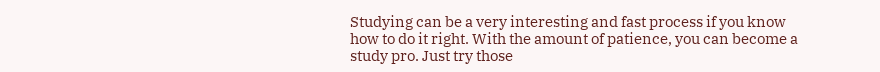Studying can be a very interesting and fast process if you know how to do it right. With the amount of patience, you can become a study pro. Just try those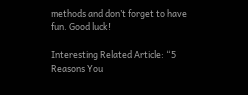methods and don’t forget to have fun. Good luck!

Interesting Related Article: “5 Reasons You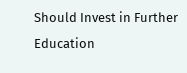Should Invest in Further Education